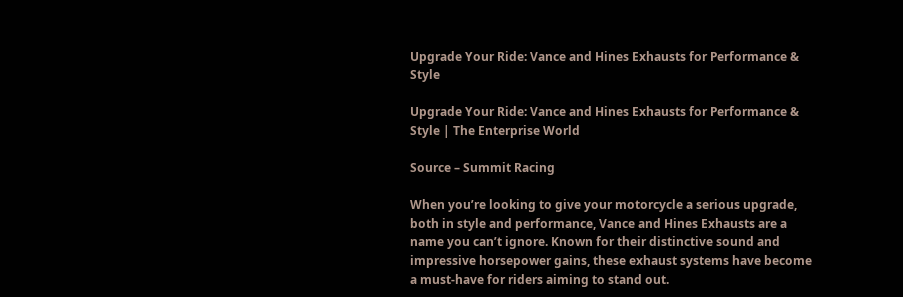Upgrade Your Ride: Vance and Hines Exhausts for Performance & Style

Upgrade Your Ride: Vance and Hines Exhausts for Performance & Style | The Enterprise World

Source – Summit Racing

When you’re looking to give your motorcycle a serious upgrade, both in style and performance, Vance and Hines Exhausts are a name you can’t ignore. Known for their distinctive sound and impressive horsepower gains, these exhaust systems have become a must-have for riders aiming to stand out.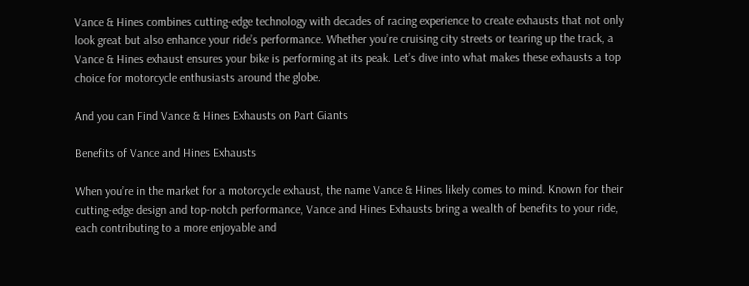Vance & Hines combines cutting-edge technology with decades of racing experience to create exhausts that not only look great but also enhance your ride’s performance. Whether you’re cruising city streets or tearing up the track, a Vance & Hines exhaust ensures your bike is performing at its peak. Let’s dive into what makes these exhausts a top choice for motorcycle enthusiasts around the globe.

And you can Find Vance & Hines Exhausts on Part Giants

Benefits of Vance and Hines Exhausts

When you’re in the market for a motorcycle exhaust, the name Vance & Hines likely comes to mind. Known for their cutting-edge design and top-notch performance, Vance and Hines Exhausts bring a wealth of benefits to your ride, each contributing to a more enjoyable and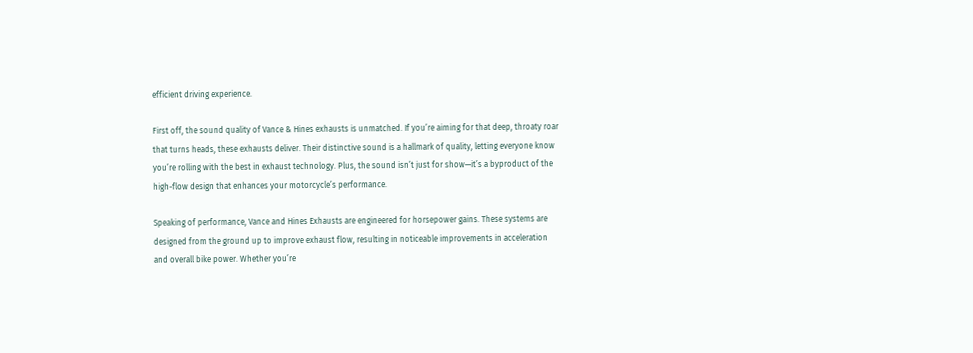efficient driving experience.

First off, the sound quality of Vance & Hines exhausts is unmatched. If you’re aiming for that deep, throaty roar that turns heads, these exhausts deliver. Their distinctive sound is a hallmark of quality, letting everyone know you’re rolling with the best in exhaust technology. Plus, the sound isn’t just for show—it’s a byproduct of the high-flow design that enhances your motorcycle’s performance.

Speaking of performance, Vance and Hines Exhausts are engineered for horsepower gains. These systems are designed from the ground up to improve exhaust flow, resulting in noticeable improvements in acceleration and overall bike power. Whether you’re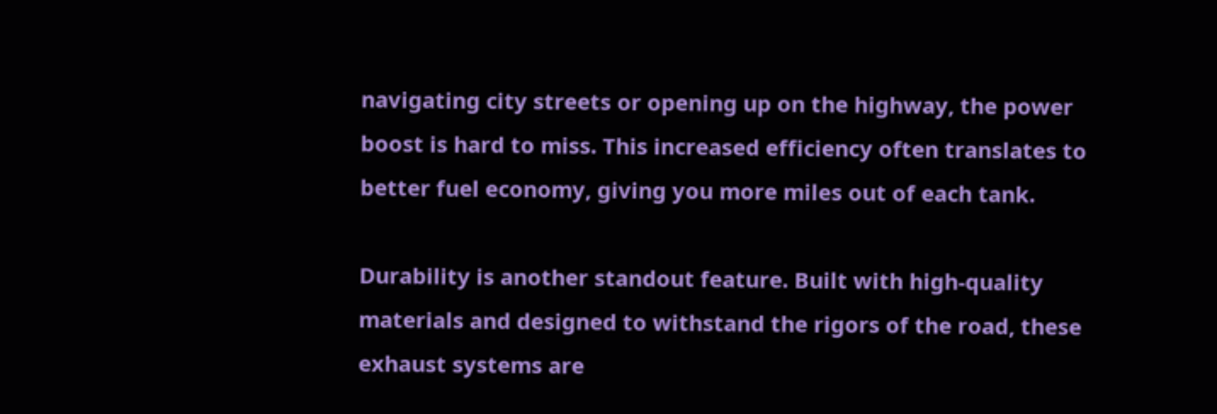navigating city streets or opening up on the highway, the power boost is hard to miss. This increased efficiency often translates to better fuel economy, giving you more miles out of each tank.

Durability is another standout feature. Built with high-quality materials and designed to withstand the rigors of the road, these exhaust systems are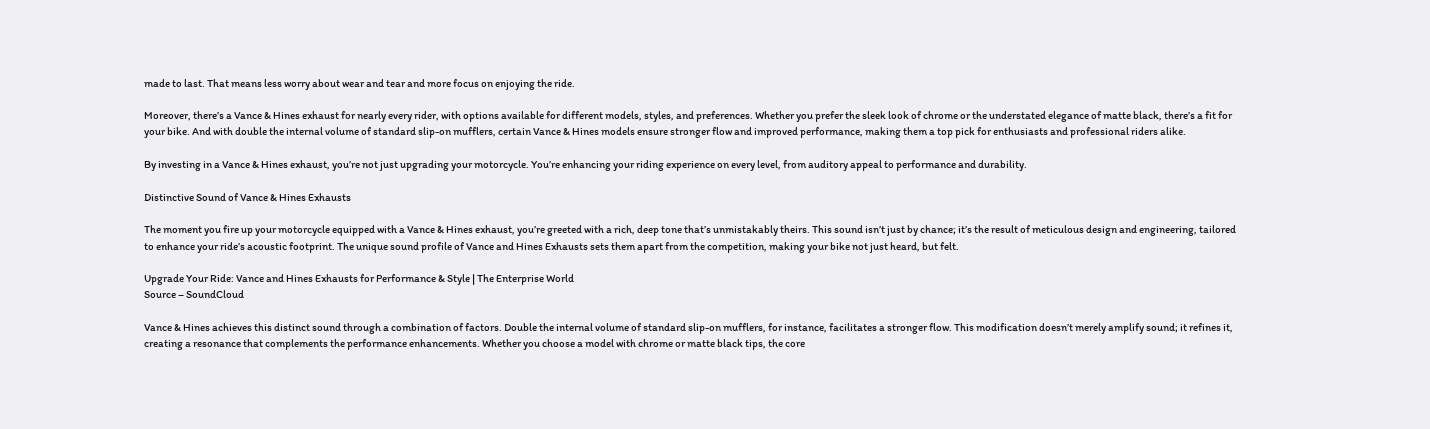made to last. That means less worry about wear and tear and more focus on enjoying the ride.

Moreover, there’s a Vance & Hines exhaust for nearly every rider, with options available for different models, styles, and preferences. Whether you prefer the sleek look of chrome or the understated elegance of matte black, there’s a fit for your bike. And with double the internal volume of standard slip-on mufflers, certain Vance & Hines models ensure stronger flow and improved performance, making them a top pick for enthusiasts and professional riders alike.

By investing in a Vance & Hines exhaust, you’re not just upgrading your motorcycle. You’re enhancing your riding experience on every level, from auditory appeal to performance and durability.

Distinctive Sound of Vance & Hines Exhausts

The moment you fire up your motorcycle equipped with a Vance & Hines exhaust, you’re greeted with a rich, deep tone that’s unmistakably theirs. This sound isn’t just by chance; it’s the result of meticulous design and engineering, tailored to enhance your ride’s acoustic footprint. The unique sound profile of Vance and Hines Exhausts sets them apart from the competition, making your bike not just heard, but felt.

Upgrade Your Ride: Vance and Hines Exhausts for Performance & Style | The Enterprise World
Source – SoundCloud

Vance & Hines achieves this distinct sound through a combination of factors. Double the internal volume of standard slip-on mufflers, for instance, facilitates a stronger flow. This modification doesn’t merely amplify sound; it refines it, creating a resonance that complements the performance enhancements. Whether you choose a model with chrome or matte black tips, the core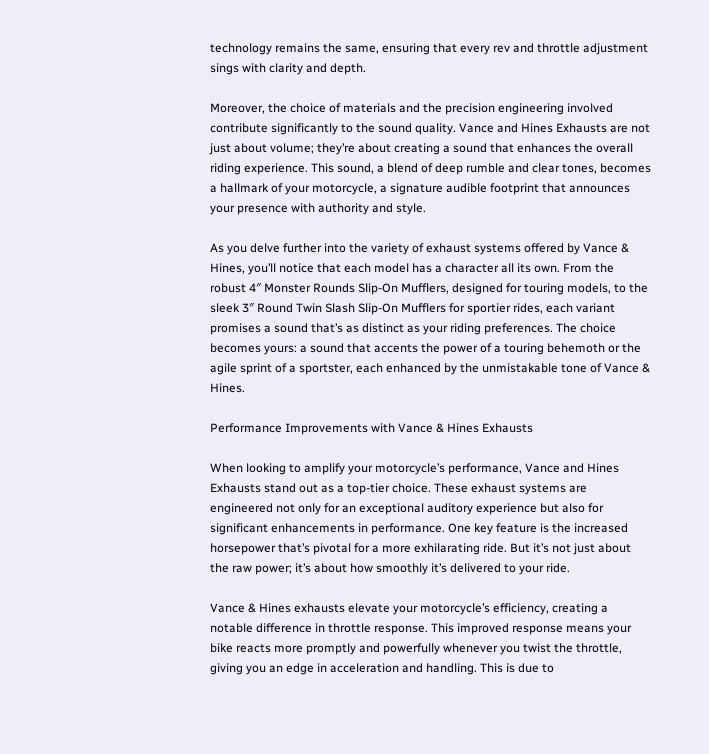technology remains the same, ensuring that every rev and throttle adjustment sings with clarity and depth.

Moreover, the choice of materials and the precision engineering involved contribute significantly to the sound quality. Vance and Hines Exhausts are not just about volume; they’re about creating a sound that enhances the overall riding experience. This sound, a blend of deep rumble and clear tones, becomes a hallmark of your motorcycle, a signature audible footprint that announces your presence with authority and style.

As you delve further into the variety of exhaust systems offered by Vance & Hines, you’ll notice that each model has a character all its own. From the robust 4″ Monster Rounds Slip-On Mufflers, designed for touring models, to the sleek 3″ Round Twin Slash Slip-On Mufflers for sportier rides, each variant promises a sound that’s as distinct as your riding preferences. The choice becomes yours: a sound that accents the power of a touring behemoth or the agile sprint of a sportster, each enhanced by the unmistakable tone of Vance & Hines.

Performance Improvements with Vance & Hines Exhausts

When looking to amplify your motorcycle’s performance, Vance and Hines Exhausts stand out as a top-tier choice. These exhaust systems are engineered not only for an exceptional auditory experience but also for significant enhancements in performance. One key feature is the increased horsepower that’s pivotal for a more exhilarating ride. But it’s not just about the raw power; it’s about how smoothly it’s delivered to your ride.

Vance & Hines exhausts elevate your motorcycle’s efficiency, creating a notable difference in throttle response. This improved response means your bike reacts more promptly and powerfully whenever you twist the throttle, giving you an edge in acceleration and handling. This is due to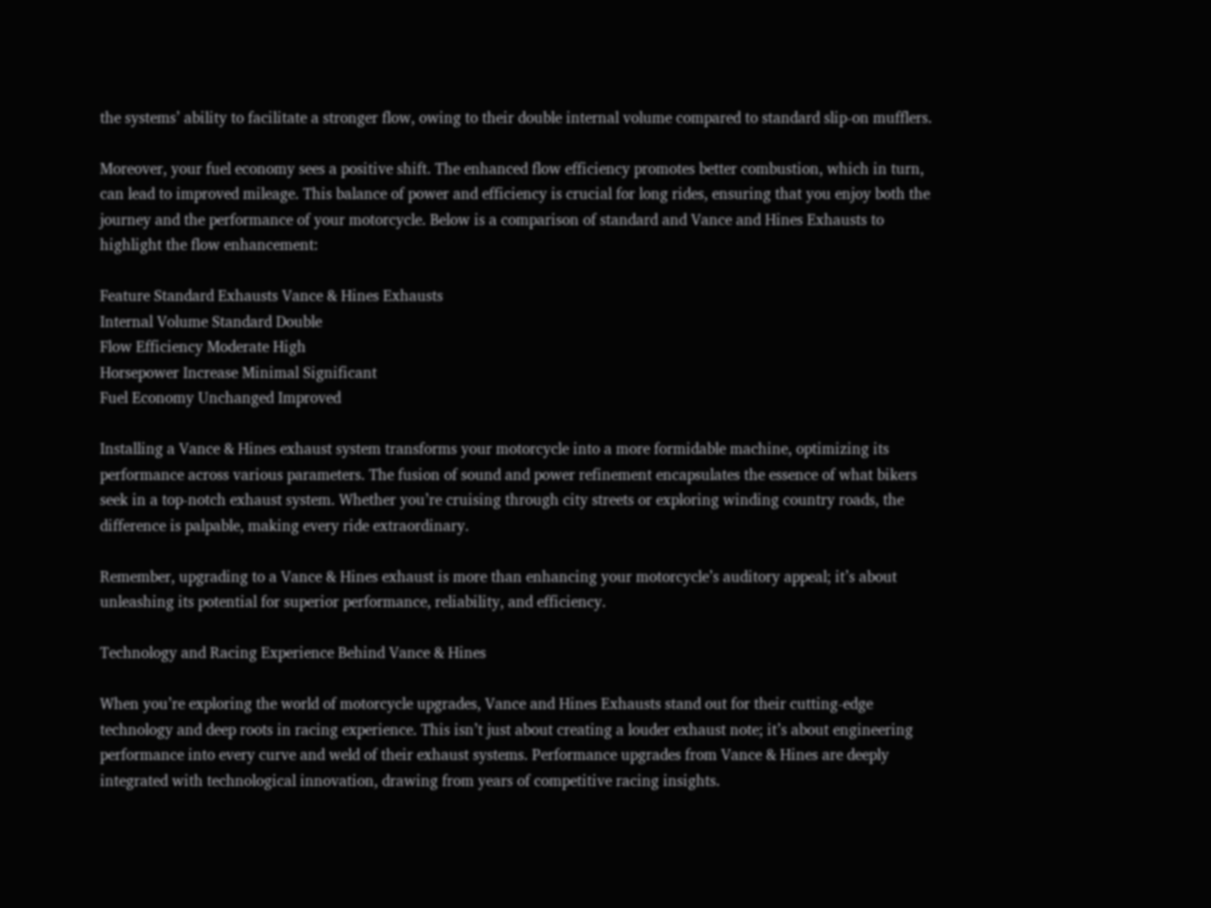the systems’ ability to facilitate a stronger flow, owing to their double internal volume compared to standard slip-on mufflers.

Moreover, your fuel economy sees a positive shift. The enhanced flow efficiency promotes better combustion, which in turn, can lead to improved mileage. This balance of power and efficiency is crucial for long rides, ensuring that you enjoy both the journey and the performance of your motorcycle. Below is a comparison of standard and Vance and Hines Exhausts to highlight the flow enhancement:

Feature Standard Exhausts Vance & Hines Exhausts
Internal Volume Standard Double
Flow Efficiency Moderate High
Horsepower Increase Minimal Significant
Fuel Economy Unchanged Improved

Installing a Vance & Hines exhaust system transforms your motorcycle into a more formidable machine, optimizing its performance across various parameters. The fusion of sound and power refinement encapsulates the essence of what bikers seek in a top-notch exhaust system. Whether you’re cruising through city streets or exploring winding country roads, the difference is palpable, making every ride extraordinary.

Remember, upgrading to a Vance & Hines exhaust is more than enhancing your motorcycle’s auditory appeal; it’s about unleashing its potential for superior performance, reliability, and efficiency.

Technology and Racing Experience Behind Vance & Hines

When you’re exploring the world of motorcycle upgrades, Vance and Hines Exhausts stand out for their cutting-edge technology and deep roots in racing experience. This isn’t just about creating a louder exhaust note; it’s about engineering performance into every curve and weld of their exhaust systems. Performance upgrades from Vance & Hines are deeply integrated with technological innovation, drawing from years of competitive racing insights.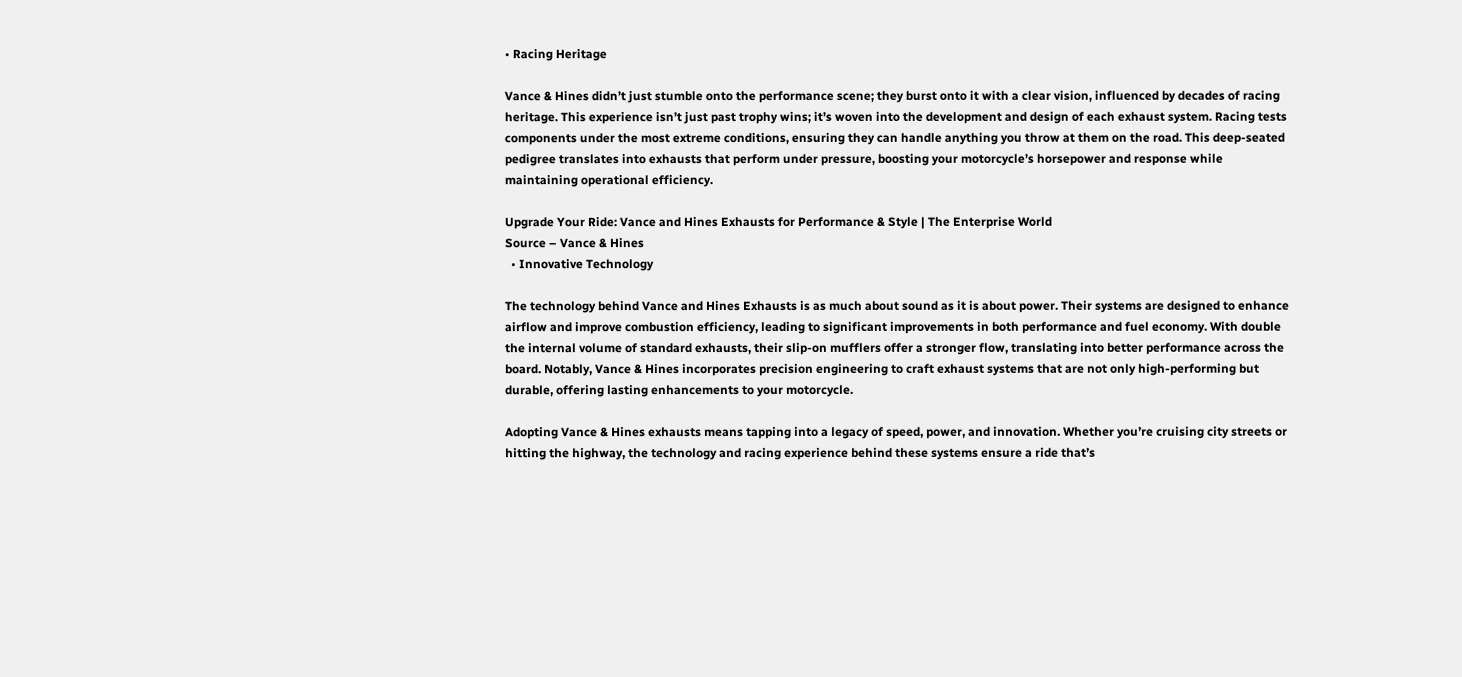• Racing Heritage

Vance & Hines didn’t just stumble onto the performance scene; they burst onto it with a clear vision, influenced by decades of racing heritage. This experience isn’t just past trophy wins; it’s woven into the development and design of each exhaust system. Racing tests components under the most extreme conditions, ensuring they can handle anything you throw at them on the road. This deep-seated pedigree translates into exhausts that perform under pressure, boosting your motorcycle’s horsepower and response while maintaining operational efficiency.

Upgrade Your Ride: Vance and Hines Exhausts for Performance & Style | The Enterprise World
Source – Vance & Hines
  • Innovative Technology

The technology behind Vance and Hines Exhausts is as much about sound as it is about power. Their systems are designed to enhance airflow and improve combustion efficiency, leading to significant improvements in both performance and fuel economy. With double the internal volume of standard exhausts, their slip-on mufflers offer a stronger flow, translating into better performance across the board. Notably, Vance & Hines incorporates precision engineering to craft exhaust systems that are not only high-performing but durable, offering lasting enhancements to your motorcycle.

Adopting Vance & Hines exhausts means tapping into a legacy of speed, power, and innovation. Whether you’re cruising city streets or hitting the highway, the technology and racing experience behind these systems ensure a ride that’s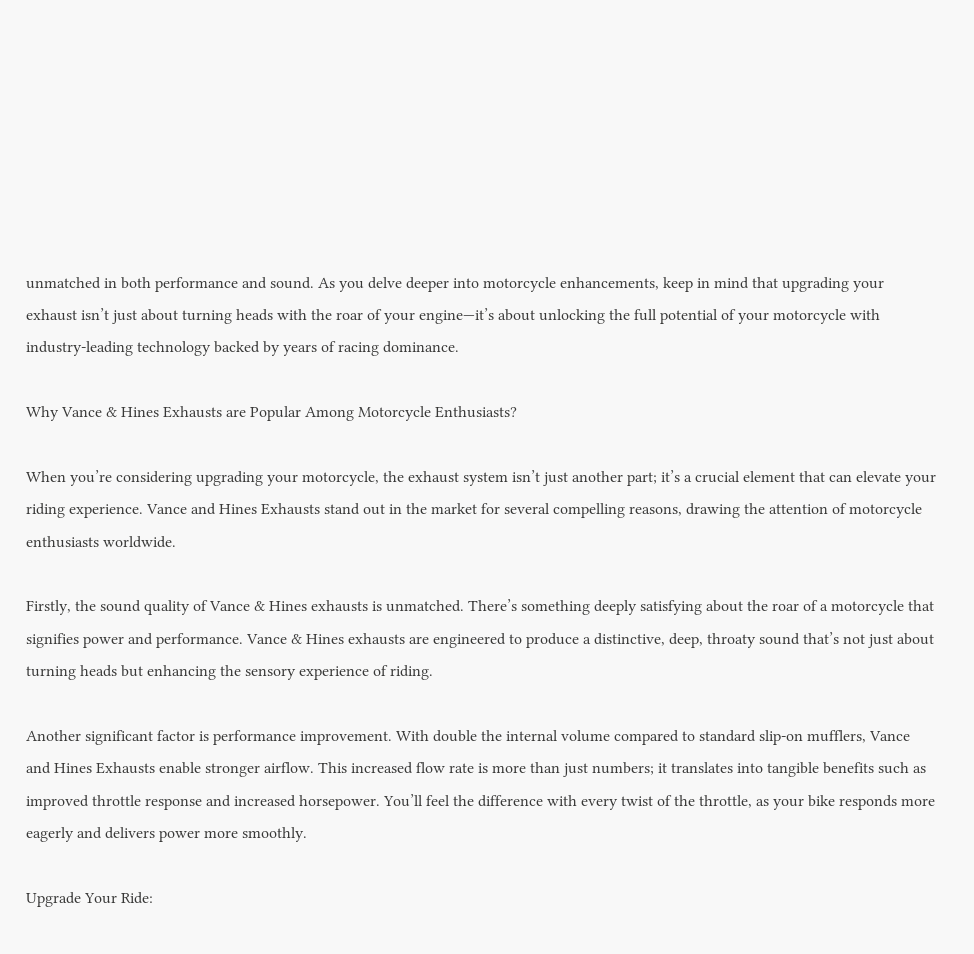unmatched in both performance and sound. As you delve deeper into motorcycle enhancements, keep in mind that upgrading your exhaust isn’t just about turning heads with the roar of your engine—it’s about unlocking the full potential of your motorcycle with industry-leading technology backed by years of racing dominance.

Why Vance & Hines Exhausts are Popular Among Motorcycle Enthusiasts?

When you’re considering upgrading your motorcycle, the exhaust system isn’t just another part; it’s a crucial element that can elevate your riding experience. Vance and Hines Exhausts stand out in the market for several compelling reasons, drawing the attention of motorcycle enthusiasts worldwide.

Firstly, the sound quality of Vance & Hines exhausts is unmatched. There’s something deeply satisfying about the roar of a motorcycle that signifies power and performance. Vance & Hines exhausts are engineered to produce a distinctive, deep, throaty sound that’s not just about turning heads but enhancing the sensory experience of riding.

Another significant factor is performance improvement. With double the internal volume compared to standard slip-on mufflers, Vance and Hines Exhausts enable stronger airflow. This increased flow rate is more than just numbers; it translates into tangible benefits such as improved throttle response and increased horsepower. You’ll feel the difference with every twist of the throttle, as your bike responds more eagerly and delivers power more smoothly.

Upgrade Your Ride: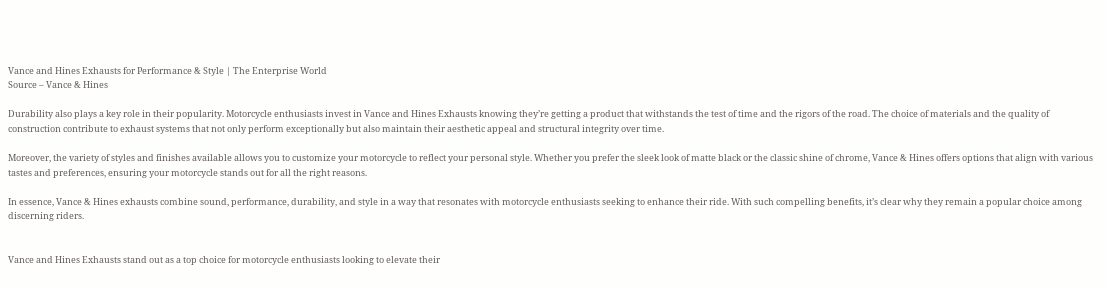Vance and Hines Exhausts for Performance & Style | The Enterprise World
Source – Vance & Hines

Durability also plays a key role in their popularity. Motorcycle enthusiasts invest in Vance and Hines Exhausts knowing they’re getting a product that withstands the test of time and the rigors of the road. The choice of materials and the quality of construction contribute to exhaust systems that not only perform exceptionally but also maintain their aesthetic appeal and structural integrity over time.

Moreover, the variety of styles and finishes available allows you to customize your motorcycle to reflect your personal style. Whether you prefer the sleek look of matte black or the classic shine of chrome, Vance & Hines offers options that align with various tastes and preferences, ensuring your motorcycle stands out for all the right reasons.

In essence, Vance & Hines exhausts combine sound, performance, durability, and style in a way that resonates with motorcycle enthusiasts seeking to enhance their ride. With such compelling benefits, it’s clear why they remain a popular choice among discerning riders.


Vance and Hines Exhausts stand out as a top choice for motorcycle enthusiasts looking to elevate their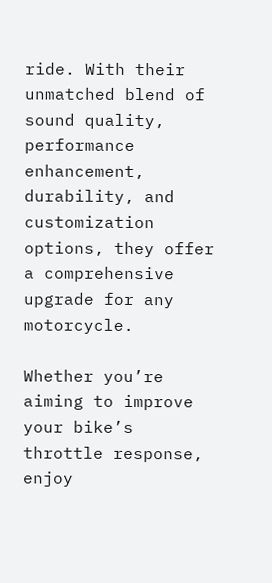ride. With their unmatched blend of sound quality, performance enhancement, durability, and customization options, they offer a comprehensive upgrade for any motorcycle.

Whether you’re aiming to improve your bike’s throttle response, enjoy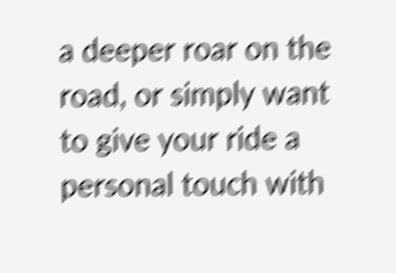a deeper roar on the road, or simply want to give your ride a personal touch with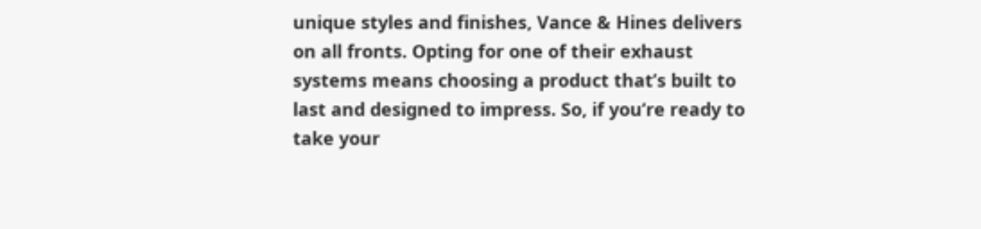unique styles and finishes, Vance & Hines delivers on all fronts. Opting for one of their exhaust systems means choosing a product that’s built to last and designed to impress. So, if you’re ready to take your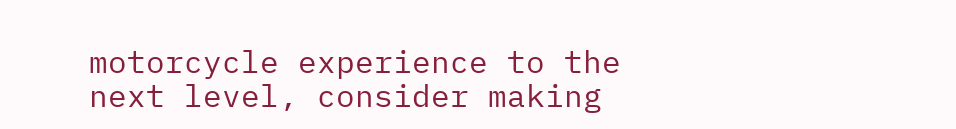motorcycle experience to the next level, consider making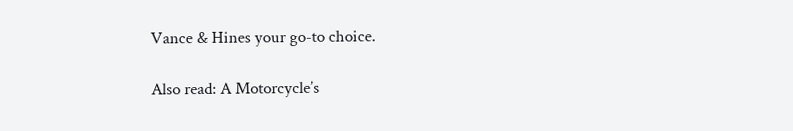Vance & Hines your go-to choice.

Also read: A Motorcycle’s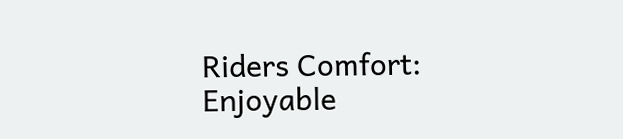Riders Comfort: Enjoyable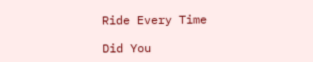Ride Every Time

Did You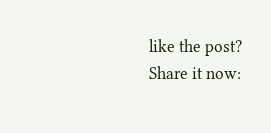like the post? Share it now: